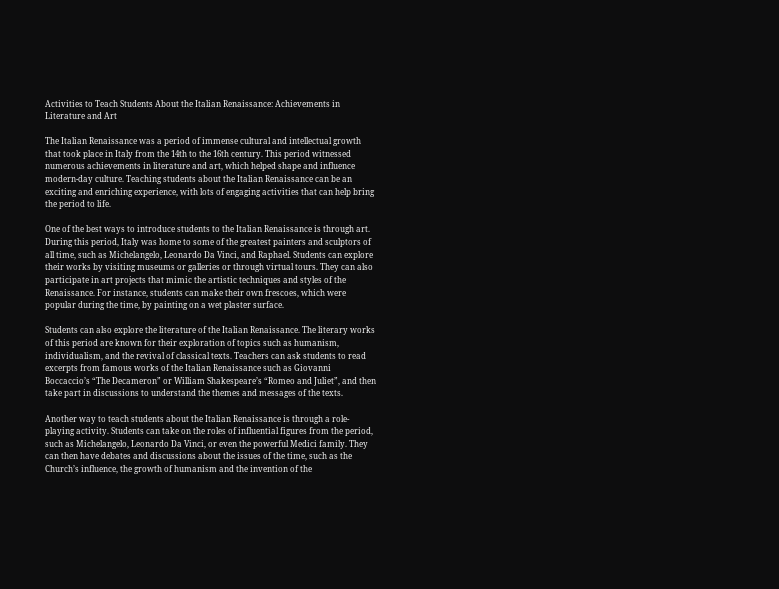Activities to Teach Students About the Italian Renaissance: Achievements in Literature and Art

The Italian Renaissance was a period of immense cultural and intellectual growth that took place in Italy from the 14th to the 16th century. This period witnessed numerous achievements in literature and art, which helped shape and influence modern-day culture. Teaching students about the Italian Renaissance can be an exciting and enriching experience, with lots of engaging activities that can help bring the period to life.

One of the best ways to introduce students to the Italian Renaissance is through art. During this period, Italy was home to some of the greatest painters and sculptors of all time, such as Michelangelo, Leonardo Da Vinci, and Raphael. Students can explore their works by visiting museums or galleries or through virtual tours. They can also participate in art projects that mimic the artistic techniques and styles of the Renaissance. For instance, students can make their own frescoes, which were popular during the time, by painting on a wet plaster surface.

Students can also explore the literature of the Italian Renaissance. The literary works of this period are known for their exploration of topics such as humanism, individualism, and the revival of classical texts. Teachers can ask students to read excerpts from famous works of the Italian Renaissance such as Giovanni Boccaccio’s “The Decameron” or William Shakespeare’s “Romeo and Juliet”, and then take part in discussions to understand the themes and messages of the texts.

Another way to teach students about the Italian Renaissance is through a role-playing activity. Students can take on the roles of influential figures from the period, such as Michelangelo, Leonardo Da Vinci, or even the powerful Medici family. They can then have debates and discussions about the issues of the time, such as the Church’s influence, the growth of humanism and the invention of the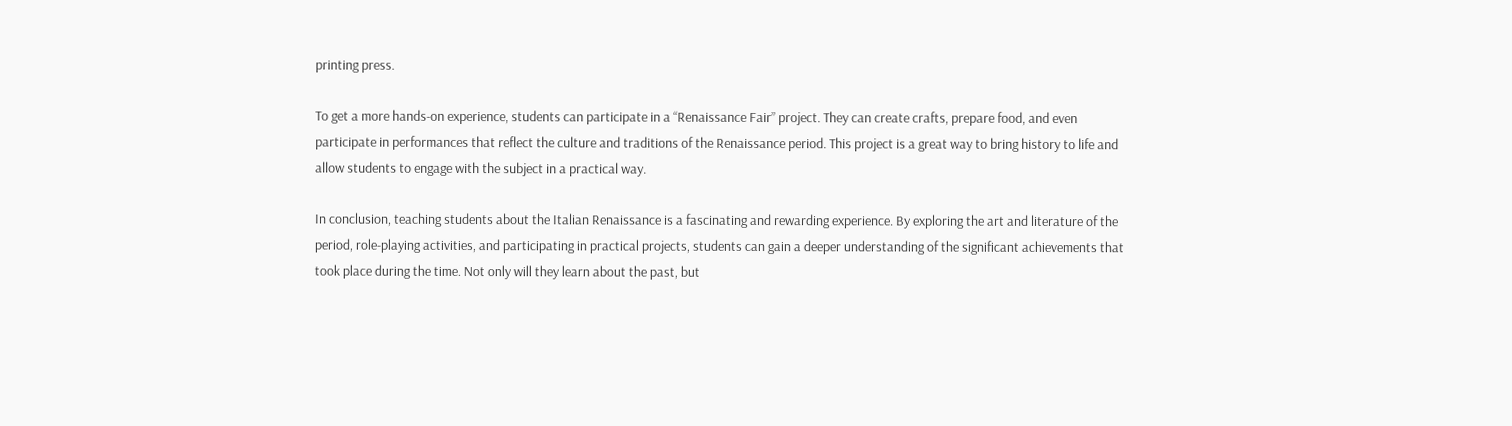printing press.

To get a more hands-on experience, students can participate in a “Renaissance Fair” project. They can create crafts, prepare food, and even participate in performances that reflect the culture and traditions of the Renaissance period. This project is a great way to bring history to life and allow students to engage with the subject in a practical way.

In conclusion, teaching students about the Italian Renaissance is a fascinating and rewarding experience. By exploring the art and literature of the period, role-playing activities, and participating in practical projects, students can gain a deeper understanding of the significant achievements that took place during the time. Not only will they learn about the past, but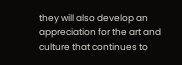they will also develop an appreciation for the art and culture that continues to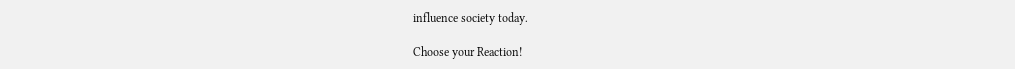influence society today.

Choose your Reaction!